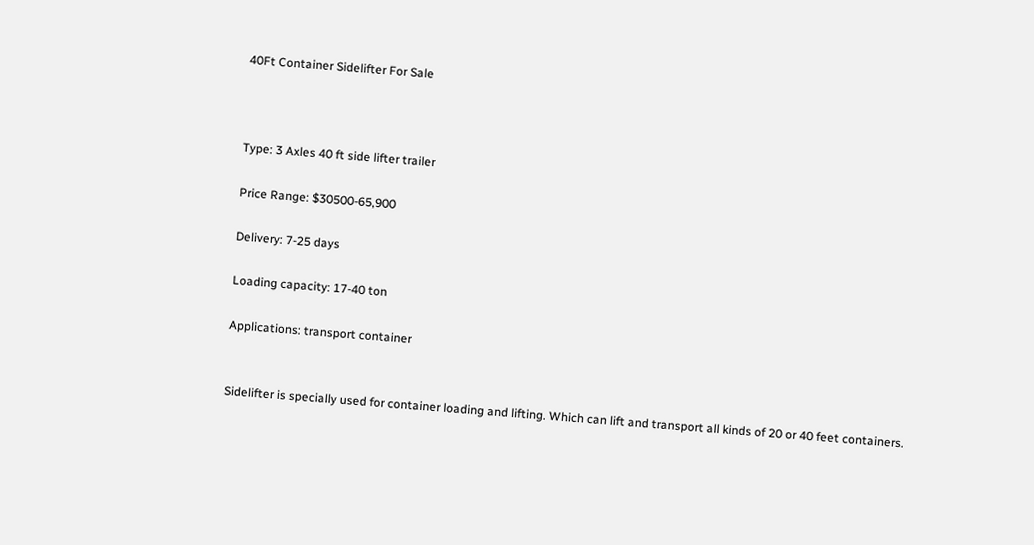40Ft Container Sidelifter For Sale



Type: 3 Axles 40 ft side lifter trailer

Price Range: $30500-65,900

Delivery: 7-25 days

Loading capacity: 17-40 ton

Applications: transport container


Sidelifter is specially used for container loading and lifting. Which can lift and transport all kinds of 20 or 40 feet containers.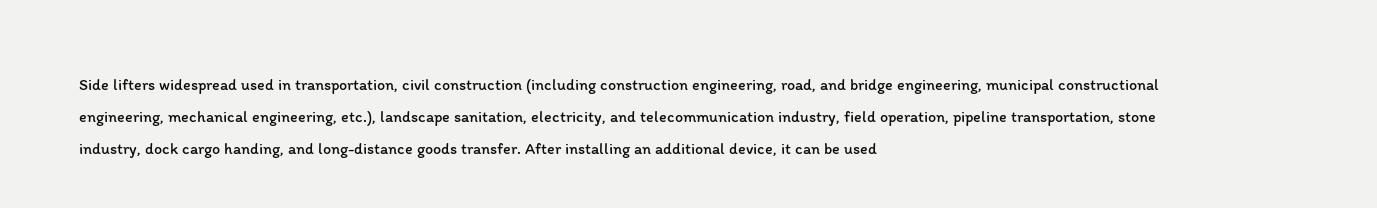Side lifters widespread used in transportation, civil construction (including construction engineering, road, and bridge engineering, municipal constructional engineering, mechanical engineering, etc.), landscape sanitation, electricity, and telecommunication industry, field operation, pipeline transportation, stone industry, dock cargo handing, and long-distance goods transfer. After installing an additional device, it can be used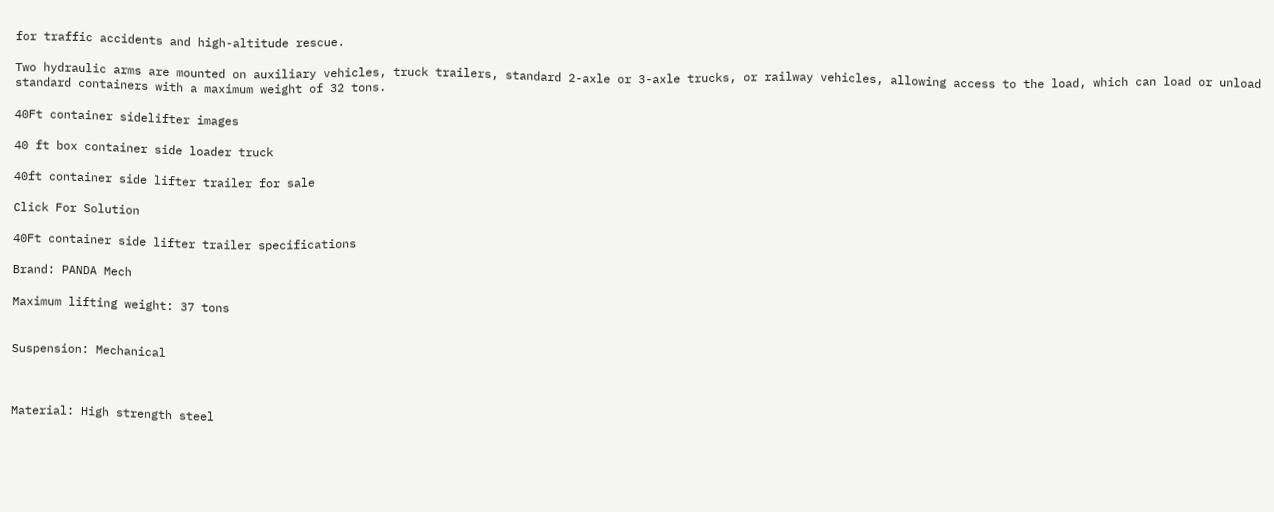for traffic accidents and high-altitude rescue.

Two hydraulic arms are mounted on auxiliary vehicles, truck trailers, standard 2-axle or 3-axle trucks, or railway vehicles, allowing access to the load, which can load or unload standard containers with a maximum weight of 32 tons.

40Ft container sidelifter images

40 ft box container side loader truck

40ft container side lifter trailer for sale

Click For Solution

40Ft container side lifter trailer specifications

Brand: PANDA Mech

Maximum lifting weight: 37 tons


Suspension: Mechanical



Material: High strength steel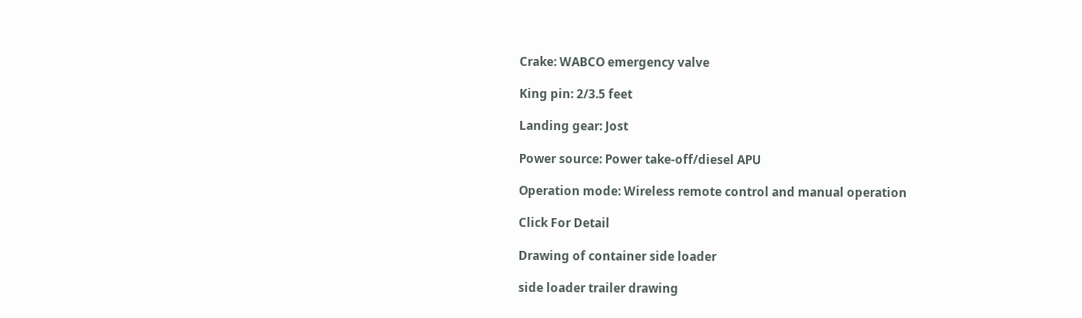Crake: WABCO emergency valve

King pin: 2/3.5 feet

Landing gear: Jost

Power source: Power take-off/diesel APU

Operation mode: Wireless remote control and manual operation

Click For Detail

Drawing of container side loader

side loader trailer drawing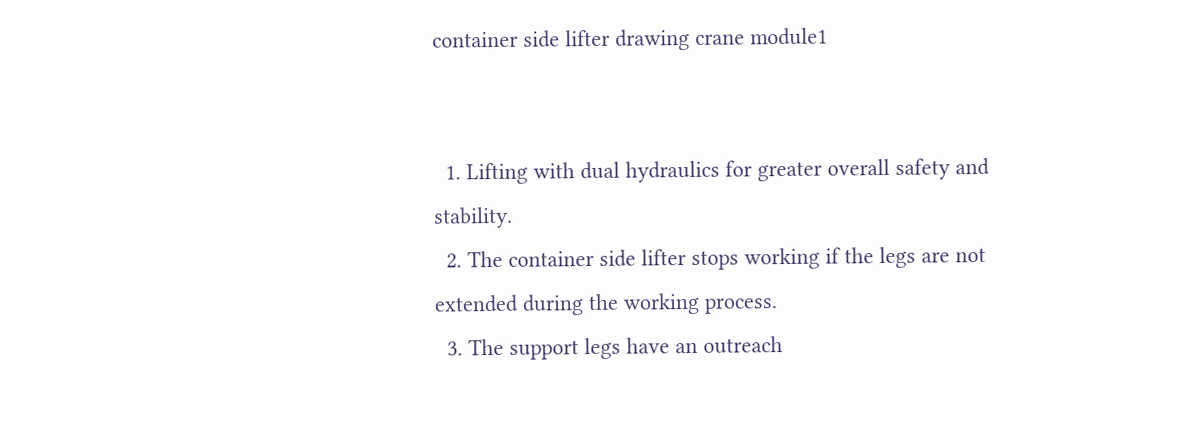container side lifter drawing crane module1


  1. Lifting with dual hydraulics for greater overall safety and stability.
  2. The container side lifter stops working if the legs are not extended during the working process.
  3. The support legs have an outreach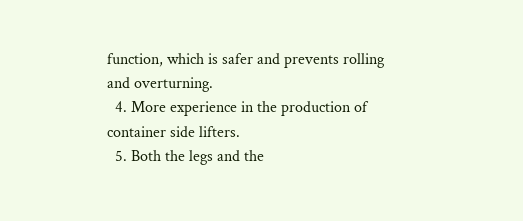function, which is safer and prevents rolling and overturning.
  4. More experience in the production of container side lifters.
  5. Both the legs and the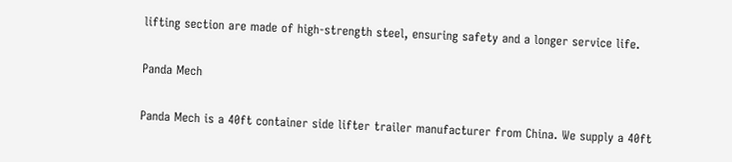lifting section are made of high-strength steel, ensuring safety and a longer service life.

Panda Mech

Panda Mech is a 40ft container side lifter trailer manufacturer from China. We supply a 40ft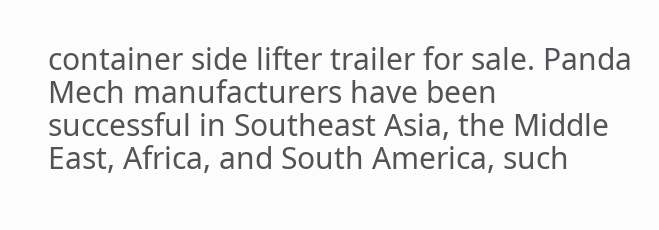container side lifter trailer for sale. Panda Mech manufacturers have been successful in Southeast Asia, the Middle East, Africa, and South America, such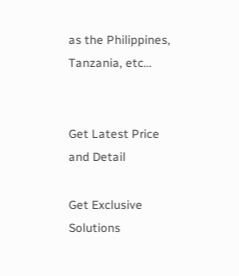as the Philippines, Tanzania, etc…


Get Latest Price and Detail

Get Exclusive Solutions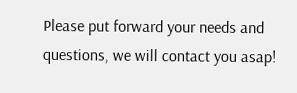Please put forward your needs and questions, we will contact you asap!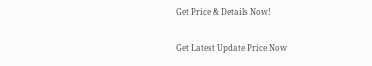Get Price & Details Now!

Get Latest Update Price Now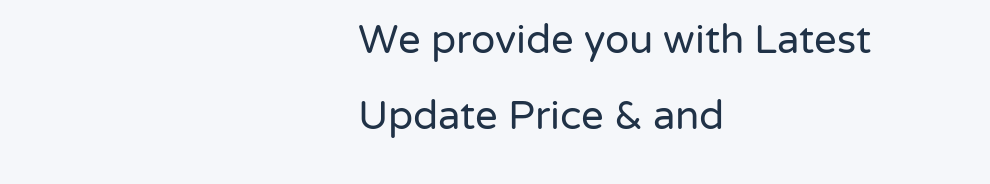We provide you with Latest Update Price & and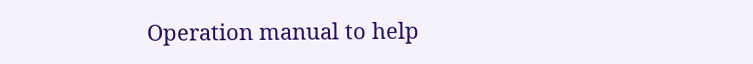Operation manual to help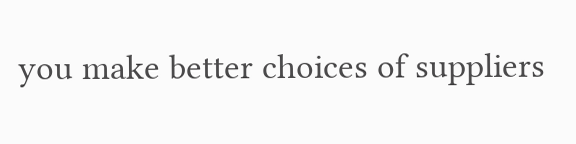you make better choices of suppliers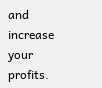and increase your profits.